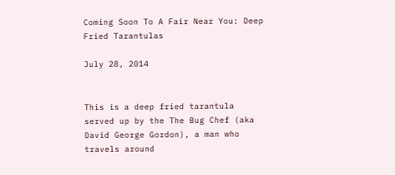Coming Soon To A Fair Near You: Deep Fried Tarantulas

July 28, 2014


This is a deep fried tarantula served up by the The Bug Chef (aka David George Gordon), a man who travels around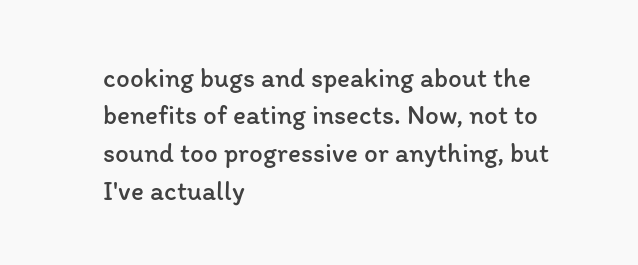cooking bugs and speaking about the benefits of eating insects. Now, not to sound too progressive or anything, but I've actually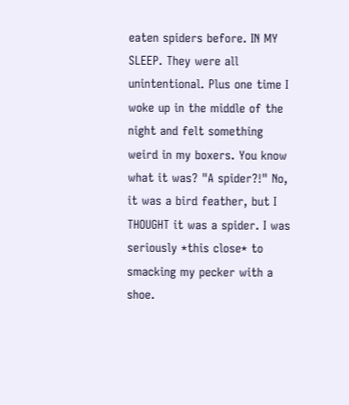eaten spiders before. IN MY SLEEP. They were all unintentional. Plus one time I woke up in the middle of the night and felt something weird in my boxers. You know what it was? "A spider?!" No, it was a bird feather, but I THOUGHT it was a spider. I was seriously *this close* to smacking my pecker with a shoe.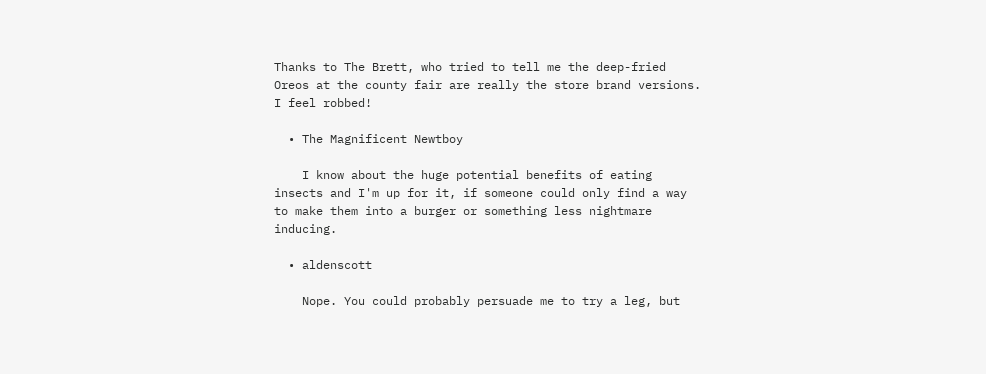Thanks to The Brett, who tried to tell me the deep-fried Oreos at the county fair are really the store brand versions. I feel robbed!

  • The Magnificent Newtboy

    I know about the huge potential benefits of eating insects and I'm up for it, if someone could only find a way to make them into a burger or something less nightmare inducing.

  • aldenscott

    Nope. You could probably persuade me to try a leg, but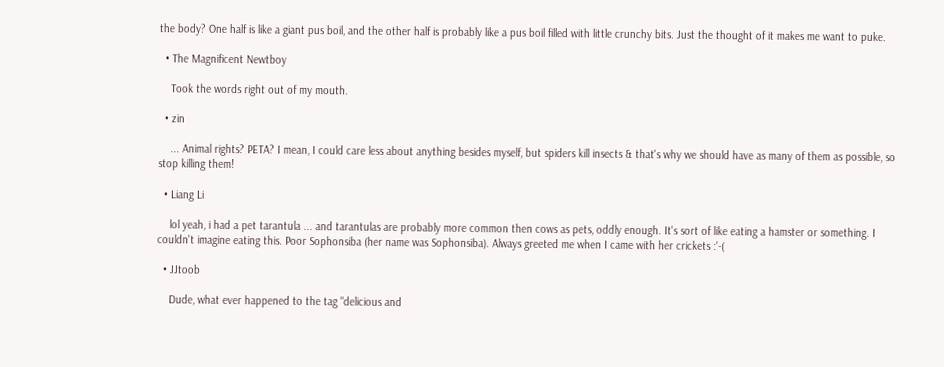the body? One half is like a giant pus boil, and the other half is probably like a pus boil filled with little crunchy bits. Just the thought of it makes me want to puke.

  • The Magnificent Newtboy

    Took the words right out of my mouth.

  • zin

    ... Animal rights? PETA? I mean, I could care less about anything besides myself, but spiders kill insects & that's why we should have as many of them as possible, so stop killing them!

  • Liang Li

    lol yeah, i had a pet tarantula ... and tarantulas are probably more common then cows as pets, oddly enough. It's sort of like eating a hamster or something. I couldn't imagine eating this. Poor Sophonsiba (her name was Sophonsiba). Always greeted me when I came with her crickets :'-(

  • JJtoob

    Dude, what ever happened to the tag "delicious and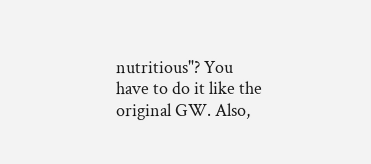nutritious"? You have to do it like the original GW. Also,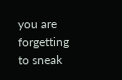you are forgetting to sneak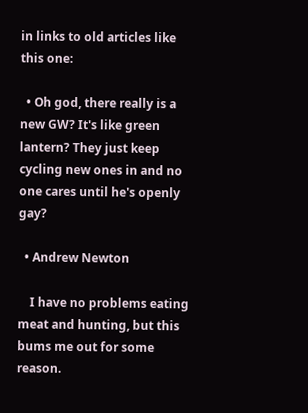in links to old articles like this one:

  • Oh god, there really is a new GW? It's like green lantern? They just keep cycling new ones in and no one cares until he's openly gay?

  • Andrew Newton

    I have no problems eating meat and hunting, but this bums me out for some reason.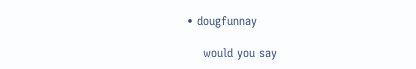• dougfunnay

    would you say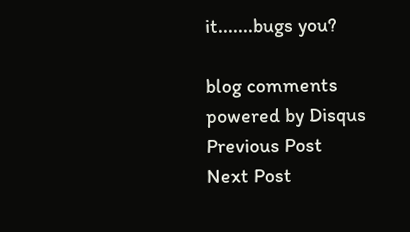it.......bugs you?

blog comments powered by Disqus
Previous Post
Next Post